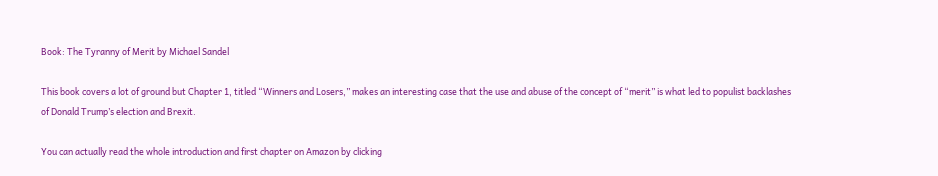Book: The Tyranny of Merit by Michael Sandel

This book covers a lot of ground but Chapter 1, titled “Winners and Losers,” makes an interesting case that the use and abuse of the concept of “merit” is what led to populist backlashes of Donald Trump’s election and Brexit.

You can actually read the whole introduction and first chapter on Amazon by clicking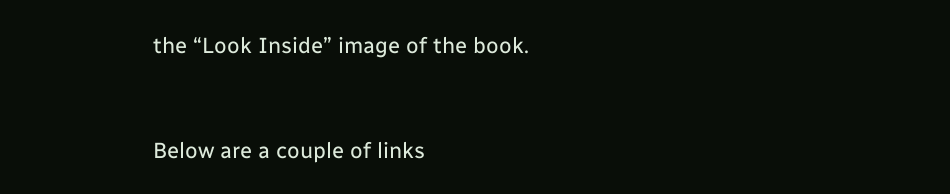the “Look Inside” image of the book.


Below are a couple of links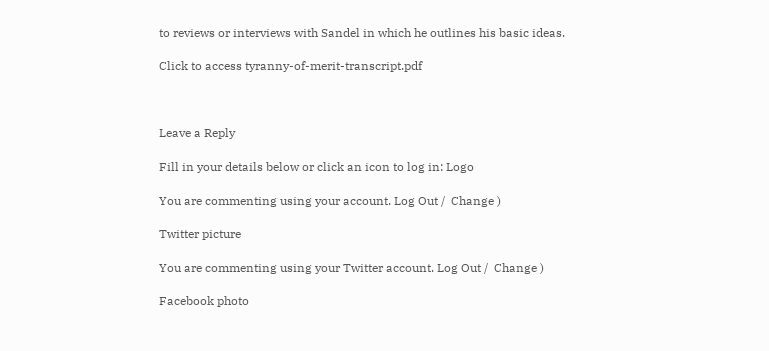to reviews or interviews with Sandel in which he outlines his basic ideas.

Click to access tyranny-of-merit-transcript.pdf



Leave a Reply

Fill in your details below or click an icon to log in: Logo

You are commenting using your account. Log Out /  Change )

Twitter picture

You are commenting using your Twitter account. Log Out /  Change )

Facebook photo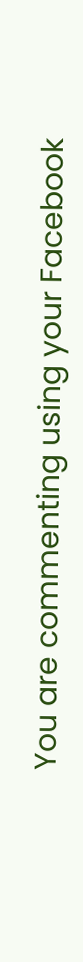You are commenting using your Facebook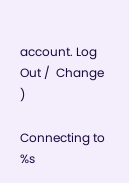account. Log Out /  Change )

Connecting to %s